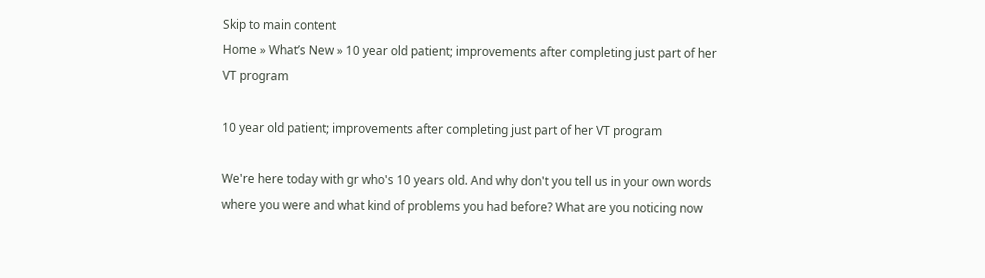Skip to main content
Home » What’s New » 10 year old patient; improvements after completing just part of her VT program

10 year old patient; improvements after completing just part of her VT program

We're here today with gr who's 10 years old. And why don't you tell us in your own words where you were and what kind of problems you had before? What are you noticing now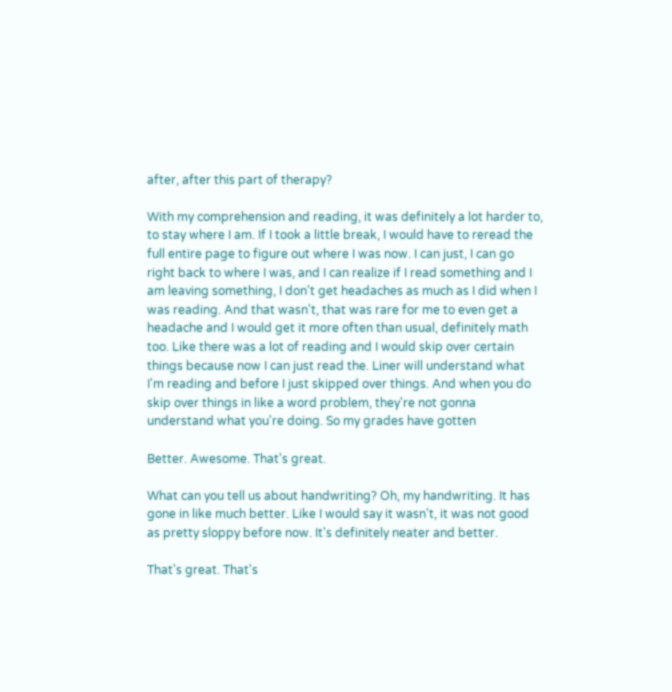after, after this part of therapy?

With my comprehension and reading, it was definitely a lot harder to, to stay where I am. If I took a little break, I would have to reread the full entire page to figure out where I was now. I can just, I can go right back to where I was, and I can realize if I read something and I am leaving something, I don't get headaches as much as I did when I was reading. And that wasn't, that was rare for me to even get a headache and I would get it more often than usual, definitely math too. Like there was a lot of reading and I would skip over certain things because now I can just read the. Liner will understand what I'm reading and before I just skipped over things. And when you do skip over things in like a word problem, they're not gonna understand what you're doing. So my grades have gotten

Better. Awesome. That's great.

What can you tell us about handwriting? Oh, my handwriting. It has gone in like much better. Like I would say it wasn't, it was not good as pretty sloppy before now. It's definitely neater and better.

That's great. That's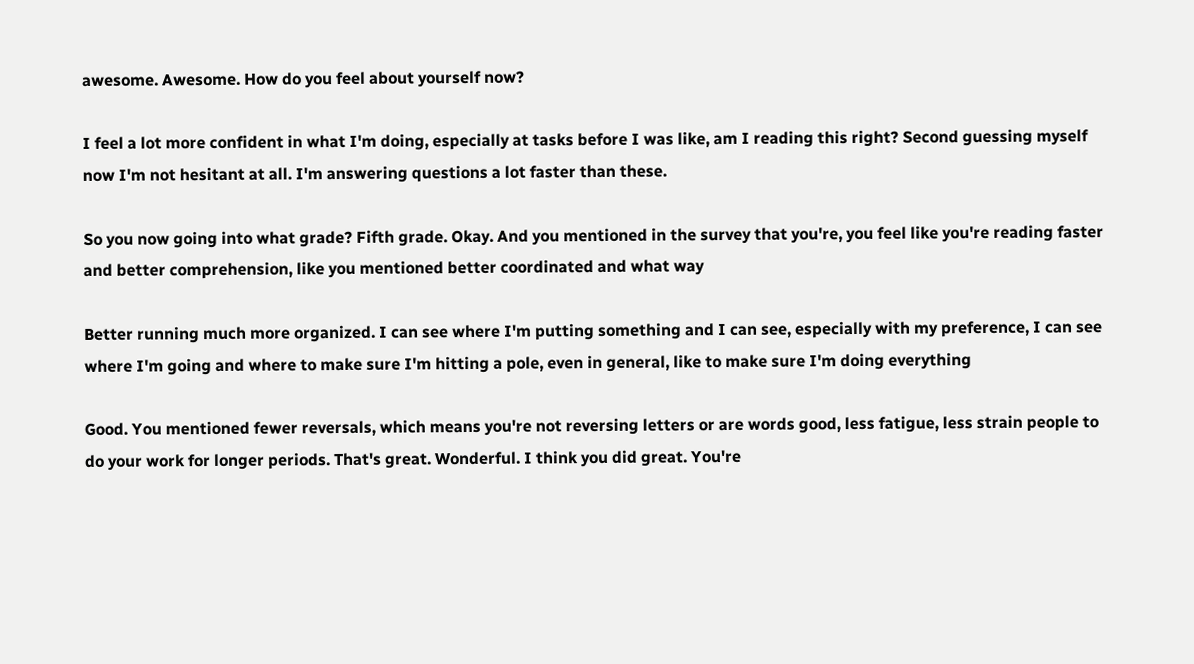awesome. Awesome. How do you feel about yourself now?

I feel a lot more confident in what I'm doing, especially at tasks before I was like, am I reading this right? Second guessing myself now I'm not hesitant at all. I'm answering questions a lot faster than these.

So you now going into what grade? Fifth grade. Okay. And you mentioned in the survey that you're, you feel like you're reading faster and better comprehension, like you mentioned better coordinated and what way

Better running much more organized. I can see where I'm putting something and I can see, especially with my preference, I can see where I'm going and where to make sure I'm hitting a pole, even in general, like to make sure I'm doing everything

Good. You mentioned fewer reversals, which means you're not reversing letters or are words good, less fatigue, less strain people to do your work for longer periods. That's great. Wonderful. I think you did great. You're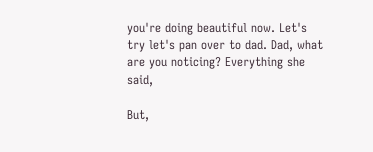you're doing beautiful now. Let's try let's pan over to dad. Dad, what are you noticing? Everything she said,

But,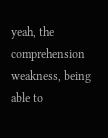yeah, the comprehension weakness, being able to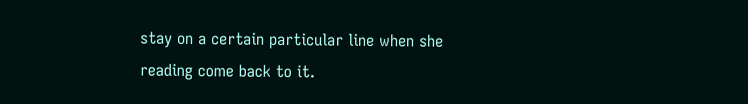stay on a certain particular line when she reading come back to it.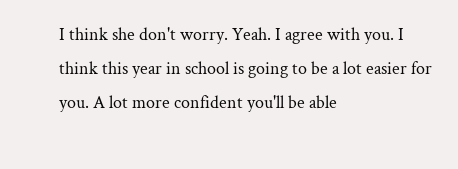I think she don't worry. Yeah. I agree with you. I think this year in school is going to be a lot easier for you. A lot more confident you'll be able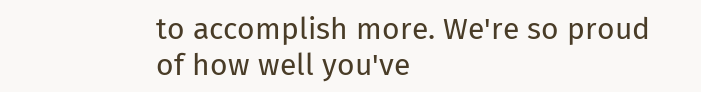to accomplish more. We're so proud of how well you've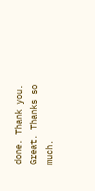done. Thank you. Great. Thanks so much.